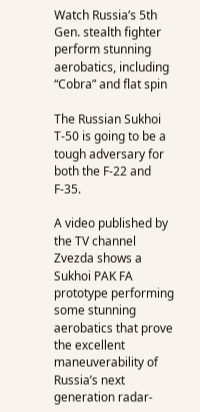Watch Russia’s 5th Gen. stealth fighter perform stunning aerobatics, including “Cobra” and flat spin

The Russian Sukhoi T-50 is going to be a tough adversary for both the F-22 and F-35.

A video published by the TV channel Zvezda shows a Sukhoi PAK FA prototype performing some stunning aerobatics that prove the excellent maneuverability of Russia’s next generation radar-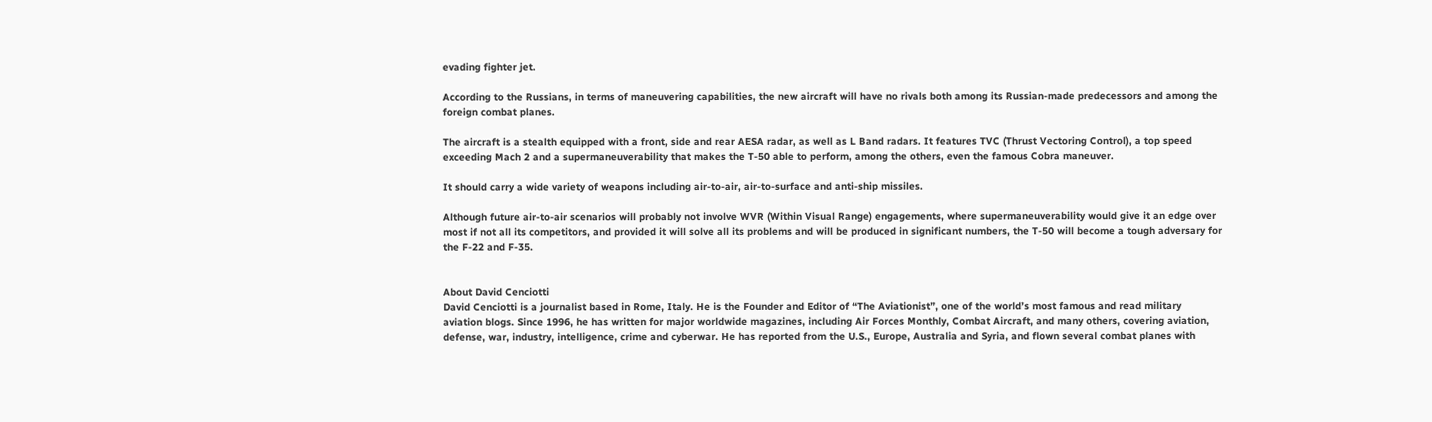evading fighter jet.

According to the Russians, in terms of maneuvering capabilities, the new aircraft will have no rivals both among its Russian-made predecessors and among the foreign combat planes.

The aircraft is a stealth equipped with a front, side and rear AESA radar, as well as L Band radars. It features TVC (Thrust Vectoring Control), a top speed exceeding Mach 2 and a supermaneuverability that makes the T-50 able to perform, among the others, even the famous Cobra maneuver.

It should carry a wide variety of weapons including air-to-air, air-to-surface and anti-ship missiles.

Although future air-to-air scenarios will probably not involve WVR (Within Visual Range) engagements, where supermaneuverability would give it an edge over most if not all its competitors, and provided it will solve all its problems and will be produced in significant numbers, the T-50 will become a tough adversary for the F-22 and F-35.


About David Cenciotti
David Cenciotti is a journalist based in Rome, Italy. He is the Founder and Editor of “The Aviationist”, one of the world’s most famous and read military aviation blogs. Since 1996, he has written for major worldwide magazines, including Air Forces Monthly, Combat Aircraft, and many others, covering aviation, defense, war, industry, intelligence, crime and cyberwar. He has reported from the U.S., Europe, Australia and Syria, and flown several combat planes with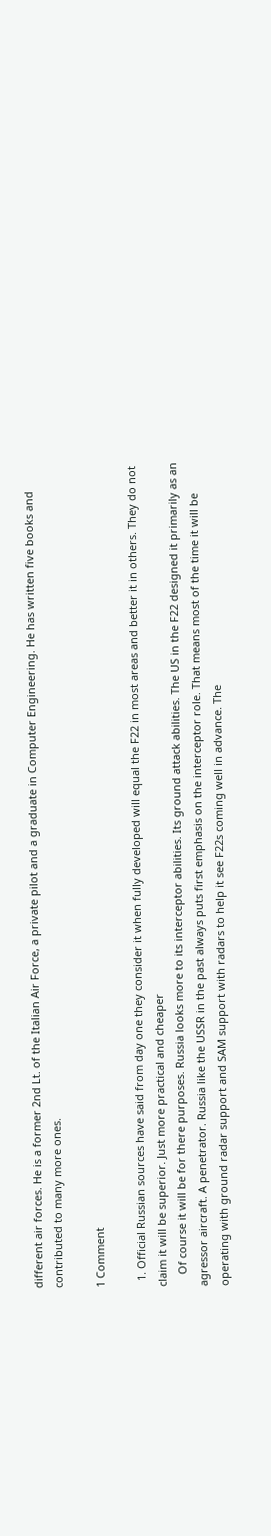different air forces. He is a former 2nd Lt. of the Italian Air Force, a private pilot and a graduate in Computer Engineering. He has written five books and contributed to many more ones.

1 Comment

  1. Official Russian sources have said from day one they consider it when fully developed will equal the F22 in most areas and better it in others. They do not claim it will be superior. Just more practical and cheaper
    Of course it will be for there purposes. Russia looks more to its interceptor abilities. Its ground attack abilities. The US in the F22 designed it primarily as an agressor aircraft. A penetrator. Russia like the USSR in the past always puts first emphasis on the interceptor role. That means most of the time it will be operating with ground radar support and SAM support with radars to help it see F22s coming well in advance. The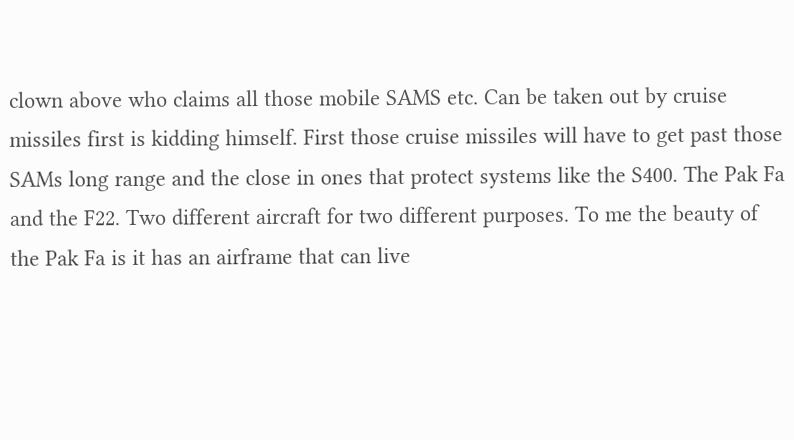clown above who claims all those mobile SAMS etc. Can be taken out by cruise missiles first is kidding himself. First those cruise missiles will have to get past those SAMs long range and the close in ones that protect systems like the S400. The Pak Fa and the F22. Two different aircraft for two different purposes. To me the beauty of the Pak Fa is it has an airframe that can live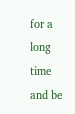for a long time and be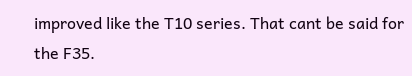improved like the T10 series. That cant be said for the F35.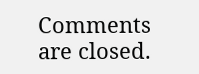Comments are closed.